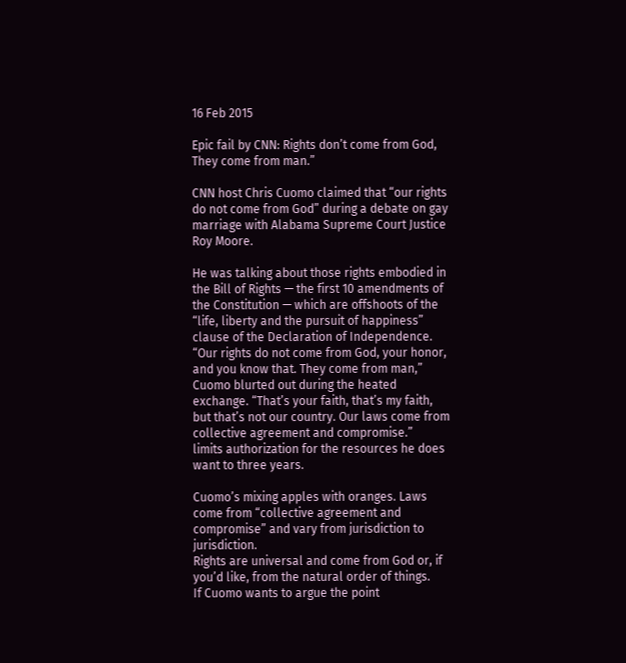16 Feb 2015

Epic fail by CNN: Rights don’t come from God, They come from man.”

CNN host Chris Cuomo claimed that “our rights do not come from God” during a debate on gay marriage with Alabama Supreme Court Justice Roy Moore.

He was talking about those rights embodied in the Bill of Rights — the first 10 amendments of the Constitution — which are offshoots of the “life, liberty and the pursuit of happiness” clause of the Declaration of Independence.
“Our rights do not come from God, your honor, and you know that. They come from man,” Cuomo blurted out during the heated exchange. “That’s your faith, that’s my faith, but that’s not our country. Our laws come from collective agreement and compromise.”
limits authorization for the resources he does want to three years.

Cuomo’s mixing apples with oranges. Laws come from “collective agreement and compromise” and vary from jurisdiction to jurisdiction.
Rights are universal and come from God or, if you’d like, from the natural order of things.
If Cuomo wants to argue the point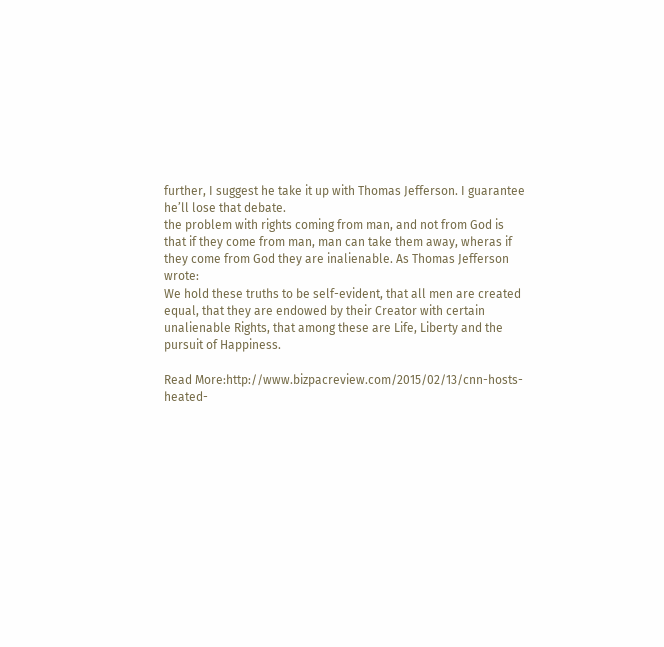further, I suggest he take it up with Thomas Jefferson. I guarantee he’ll lose that debate.
the problem with rights coming from man, and not from God is that if they come from man, man can take them away, wheras if they come from God they are inalienable. As Thomas Jefferson wrote:
We hold these truths to be self-evident, that all men are created equal, that they are endowed by their Creator with certain unalienable Rights, that among these are Life, Liberty and the pursuit of Happiness.

Read More:http://www.bizpacreview.com/2015/02/13/cnn-hosts-heated-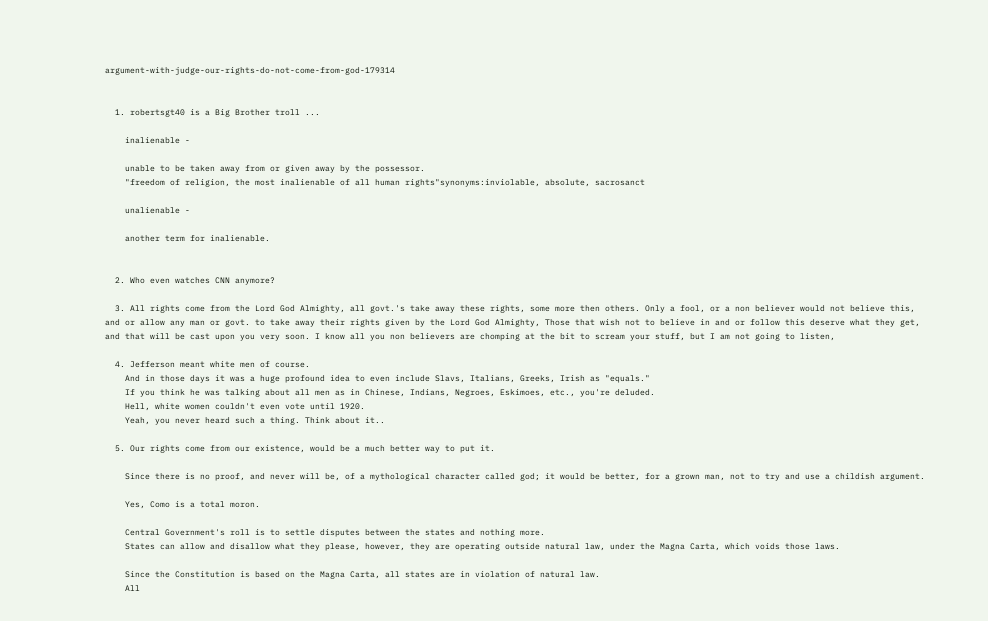argument-with-judge-our-rights-do-not-come-from-god-179314


  1. robertsgt40 is a Big Brother troll ...

    inalienable -

    unable to be taken away from or given away by the possessor.
    "freedom of religion, the most inalienable of all human rights"synonyms:inviolable, absolute, sacrosanct

    unalienable -

    another term for inalienable.


  2. Who even watches CNN anymore?

  3. All rights come from the Lord God Almighty, all govt.'s take away these rights, some more then others. Only a fool, or a non believer would not believe this, and or allow any man or govt. to take away their rights given by the Lord God Almighty, Those that wish not to believe in and or follow this deserve what they get, and that will be cast upon you very soon. I know all you non believers are chomping at the bit to scream your stuff, but I am not going to listen,

  4. Jefferson meant white men of course.
    And in those days it was a huge profound idea to even include Slavs, Italians, Greeks, Irish as "equals."
    If you think he was talking about all men as in Chinese, Indians, Negroes, Eskimoes, etc., you're deluded.
    Hell, white women couldn't even vote until 1920.
    Yeah, you never heard such a thing. Think about it..

  5. Our rights come from our existence, would be a much better way to put it.

    Since there is no proof, and never will be, of a mythological character called god; it would be better, for a grown man, not to try and use a childish argument.

    Yes, Como is a total moron.

    Central Government's roll is to settle disputes between the states and nothing more.
    States can allow and disallow what they please, however, they are operating outside natural law, under the Magna Carta, which voids those laws.

    Since the Constitution is based on the Magna Carta, all states are in violation of natural law.
    All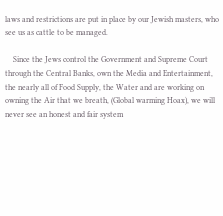laws and restrictions are put in place by our Jewish masters, who see us as cattle to be managed.

    Since the Jews control the Government and Supreme Court through the Central Banks, own the Media and Entertainment, the nearly all of Food Supply, the Water and are working on owning the Air that we breath, (Global warming Hoax), we will never see an honest and fair system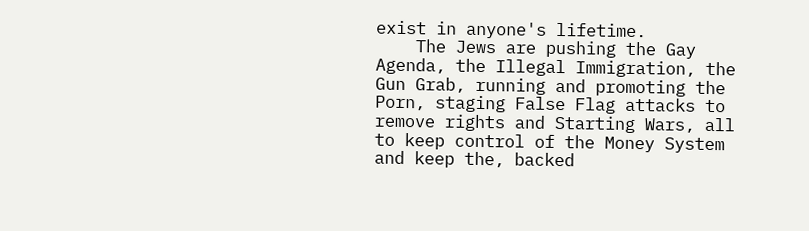exist in anyone's lifetime.
    The Jews are pushing the Gay Agenda, the Illegal Immigration, the Gun Grab, running and promoting the Porn, staging False Flag attacks to remove rights and Starting Wars, all to keep control of the Money System and keep the, backed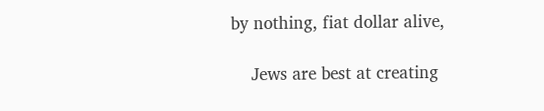by nothing, fiat dollar alive,

    Jews are best at creating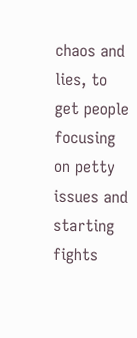chaos and lies, to get people focusing on petty issues and starting fights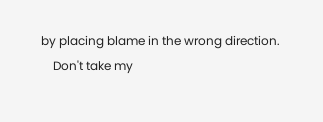by placing blame in the wrong direction.
    Don't take my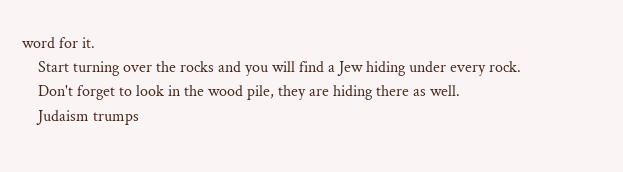word for it.
    Start turning over the rocks and you will find a Jew hiding under every rock.
    Don't forget to look in the wood pile, they are hiding there as well.
    Judaism trumps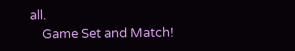all.
    Game Set and Match!